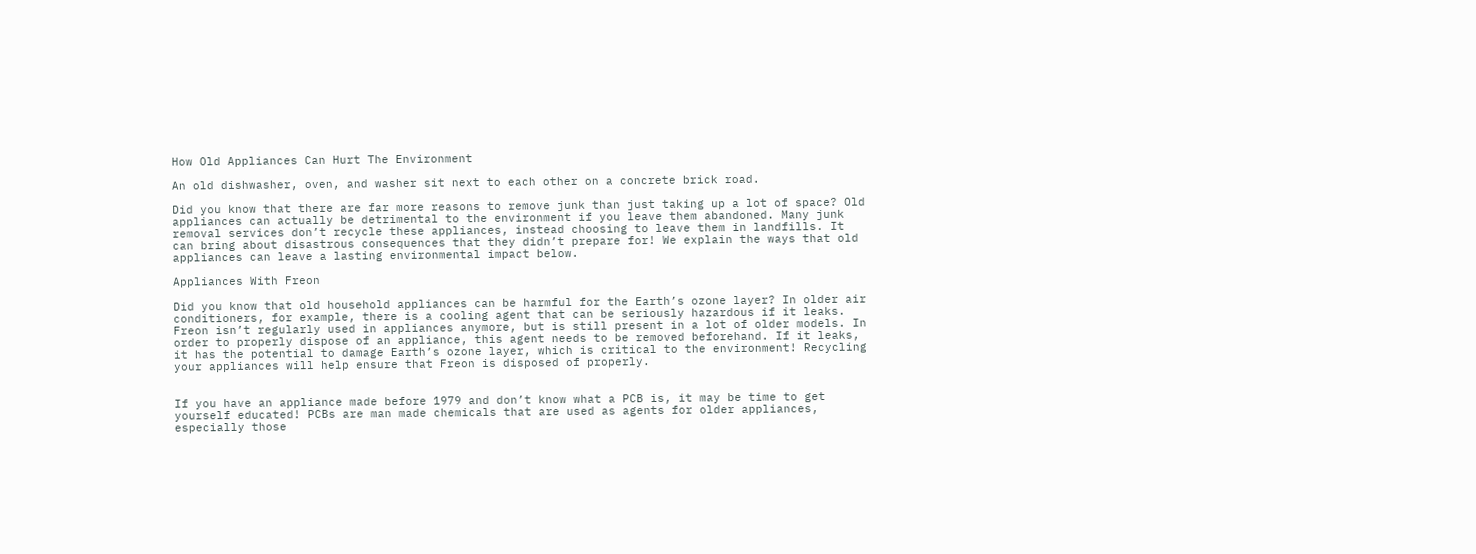How Old Appliances Can Hurt The Environment

An old dishwasher, oven, and washer sit next to each other on a concrete brick road.

Did you know that there are far more reasons to remove junk than just taking up a lot of space? Old appliances can actually be detrimental to the environment if you leave them abandoned. Many junk removal services don’t recycle these appliances, instead choosing to leave them in landfills. It can bring about disastrous consequences that they didn’t prepare for! We explain the ways that old appliances can leave a lasting environmental impact below.

Appliances With Freon

Did you know that old household appliances can be harmful for the Earth’s ozone layer? In older air conditioners, for example, there is a cooling agent that can be seriously hazardous if it leaks. Freon isn’t regularly used in appliances anymore, but is still present in a lot of older models. In order to properly dispose of an appliance, this agent needs to be removed beforehand. If it leaks, it has the potential to damage Earth’s ozone layer, which is critical to the environment! Recycling your appliances will help ensure that Freon is disposed of properly.


If you have an appliance made before 1979 and don’t know what a PCB is, it may be time to get yourself educated! PCBs are man made chemicals that are used as agents for older appliances, especially those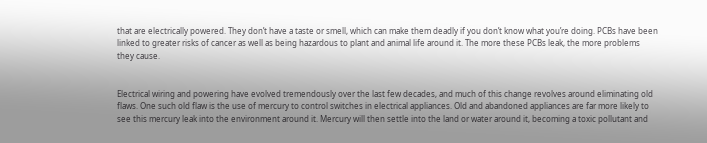that are electrically powered. They don’t have a taste or smell, which can make them deadly if you don’t know what you’re doing. PCBs have been linked to greater risks of cancer as well as being hazardous to plant and animal life around it. The more these PCBs leak, the more problems they cause.


Electrical wiring and powering have evolved tremendously over the last few decades, and much of this change revolves around eliminating old flaws. One such old flaw is the use of mercury to control switches in electrical appliances. Old and abandoned appliances are far more likely to see this mercury leak into the environment around it. Mercury will then settle into the land or water around it, becoming a toxic pollutant and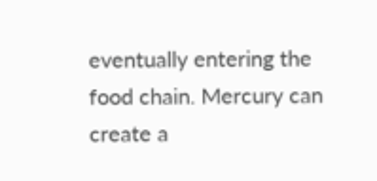eventually entering the food chain. Mercury can create a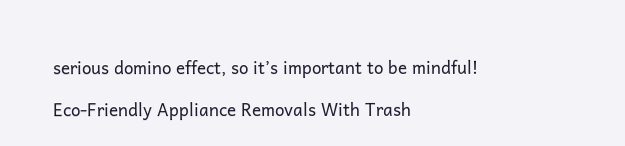serious domino effect, so it’s important to be mindful!

Eco-Friendly Appliance Removals With Trash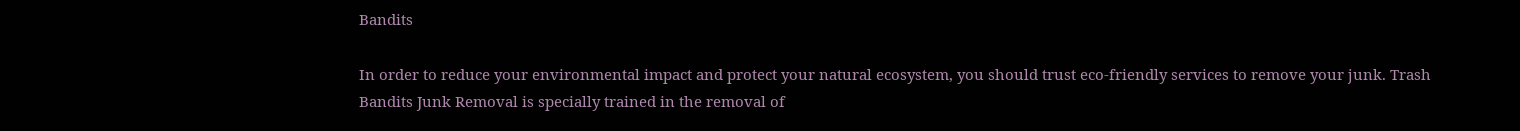Bandits

In order to reduce your environmental impact and protect your natural ecosystem, you should trust eco-friendly services to remove your junk. Trash Bandits Junk Removal is specially trained in the removal of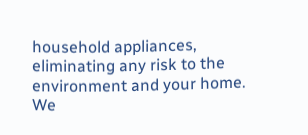household appliances, eliminating any risk to the environment and your home. We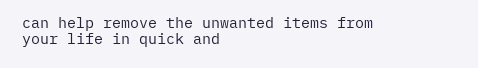can help remove the unwanted items from your life in quick and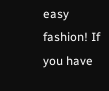easy fashion! If you have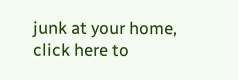junk at your home, click here to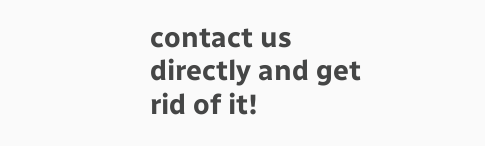contact us directly and get rid of it!